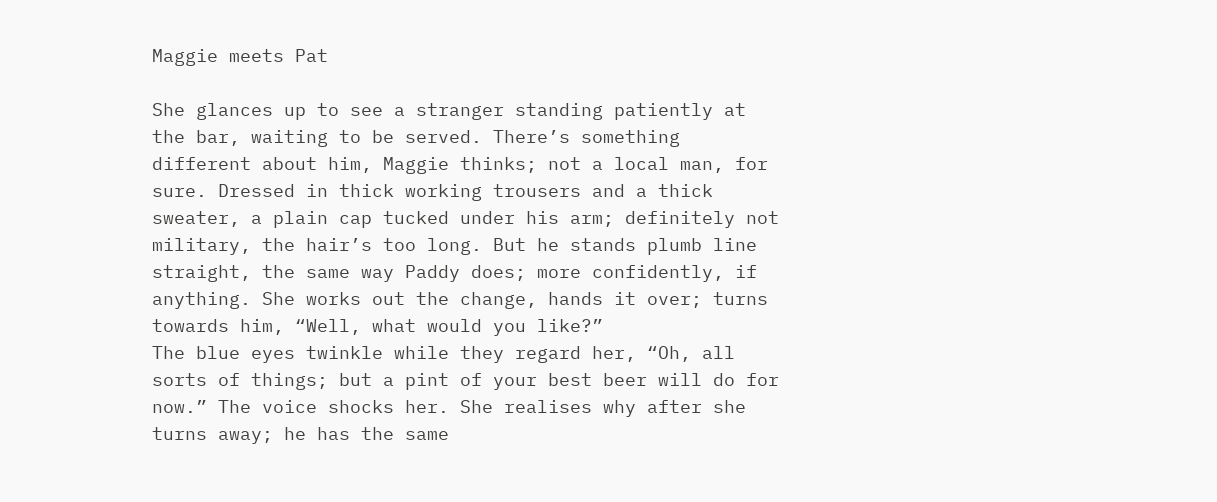Maggie meets Pat

She glances up to see a stranger standing patiently at the bar, waiting to be served. There’s something different about him, Maggie thinks; not a local man, for sure. Dressed in thick working trousers and a thick sweater, a plain cap tucked under his arm; definitely not military, the hair’s too long. But he stands plumb line straight, the same way Paddy does; more confidently, if anything. She works out the change, hands it over; turns towards him, “Well, what would you like?”
The blue eyes twinkle while they regard her, “Oh, all sorts of things; but a pint of your best beer will do for now.” The voice shocks her. She realises why after she turns away; he has the same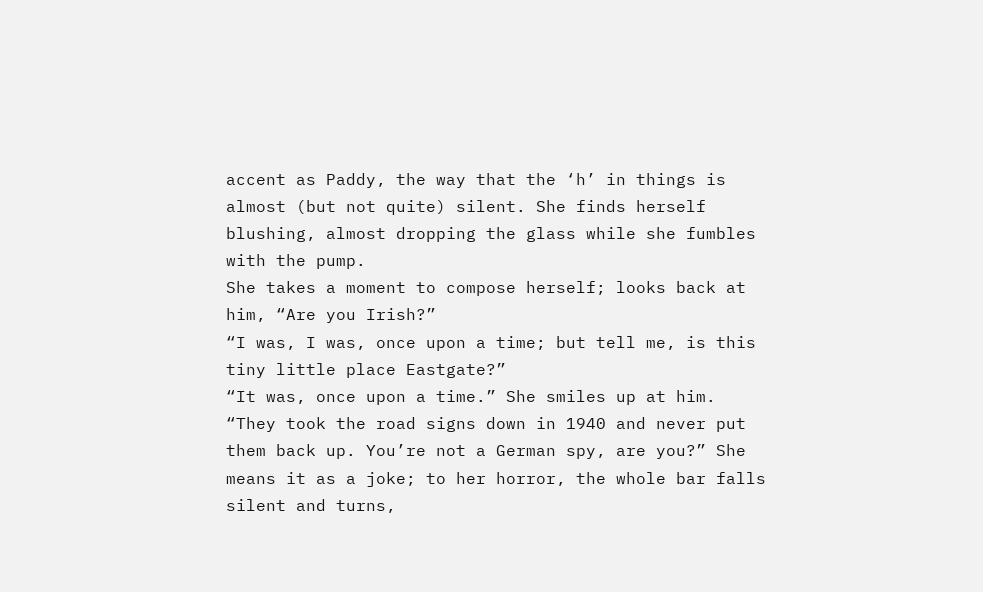accent as Paddy, the way that the ‘h’ in things is almost (but not quite) silent. She finds herself blushing, almost dropping the glass while she fumbles with the pump.
She takes a moment to compose herself; looks back at him, “Are you Irish?”
“I was, I was, once upon a time; but tell me, is this tiny little place Eastgate?”
“It was, once upon a time.” She smiles up at him. “They took the road signs down in 1940 and never put them back up. You’re not a German spy, are you?” She means it as a joke; to her horror, the whole bar falls silent and turns,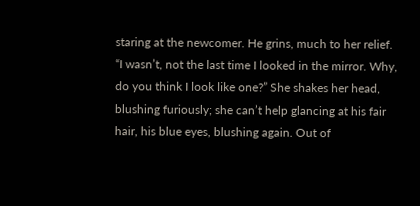staring at the newcomer. He grins, much to her relief.
“I wasn’t, not the last time I looked in the mirror. Why, do you think I look like one?” She shakes her head, blushing furiously; she can’t help glancing at his fair hair, his blue eyes, blushing again. Out of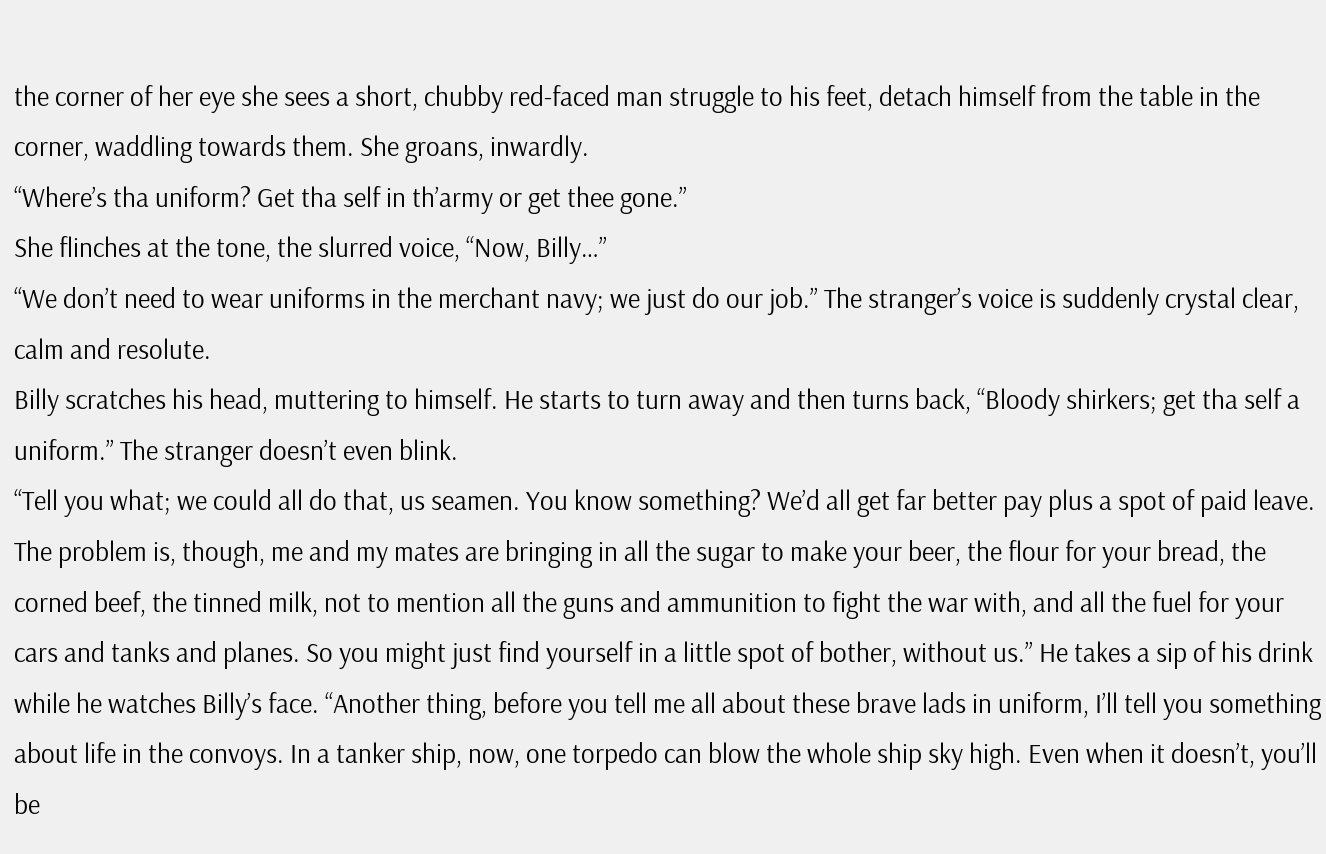the corner of her eye she sees a short, chubby red-faced man struggle to his feet, detach himself from the table in the corner, waddling towards them. She groans, inwardly.
“Where’s tha uniform? Get tha self in th’army or get thee gone.”
She flinches at the tone, the slurred voice, “Now, Billy…”
“We don’t need to wear uniforms in the merchant navy; we just do our job.” The stranger’s voice is suddenly crystal clear, calm and resolute.
Billy scratches his head, muttering to himself. He starts to turn away and then turns back, “Bloody shirkers; get tha self a uniform.” The stranger doesn’t even blink.
“Tell you what; we could all do that, us seamen. You know something? We’d all get far better pay plus a spot of paid leave. The problem is, though, me and my mates are bringing in all the sugar to make your beer, the flour for your bread, the corned beef, the tinned milk, not to mention all the guns and ammunition to fight the war with, and all the fuel for your cars and tanks and planes. So you might just find yourself in a little spot of bother, without us.” He takes a sip of his drink while he watches Billy’s face. “Another thing, before you tell me all about these brave lads in uniform, I’ll tell you something about life in the convoys. In a tanker ship, now, one torpedo can blow the whole ship sky high. Even when it doesn’t, you’ll be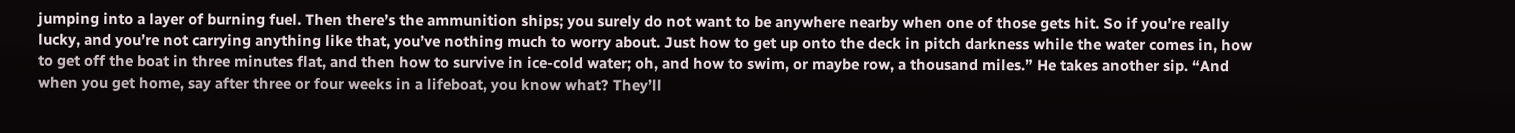jumping into a layer of burning fuel. Then there’s the ammunition ships; you surely do not want to be anywhere nearby when one of those gets hit. So if you’re really lucky, and you’re not carrying anything like that, you’ve nothing much to worry about. Just how to get up onto the deck in pitch darkness while the water comes in, how to get off the boat in three minutes flat, and then how to survive in ice-cold water; oh, and how to swim, or maybe row, a thousand miles.” He takes another sip. “And when you get home, say after three or four weeks in a lifeboat, you know what? They’ll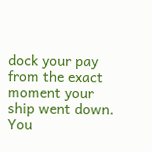dock your pay from the exact moment your ship went down. You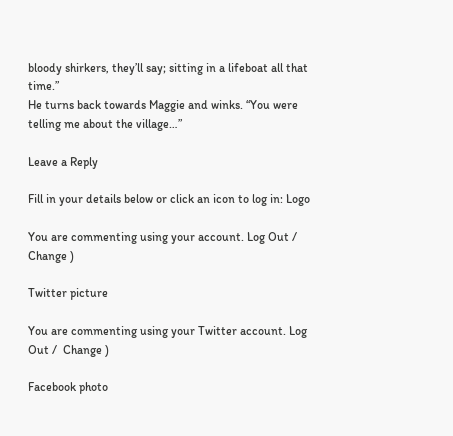bloody shirkers, they’ll say; sitting in a lifeboat all that time.”
He turns back towards Maggie and winks. “You were telling me about the village…”

Leave a Reply

Fill in your details below or click an icon to log in: Logo

You are commenting using your account. Log Out /  Change )

Twitter picture

You are commenting using your Twitter account. Log Out /  Change )

Facebook photo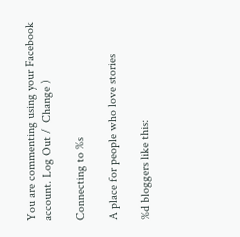You are commenting using your Facebook account. Log Out /  Change )

Connecting to %s

A place for people who love stories

%d bloggers like this: